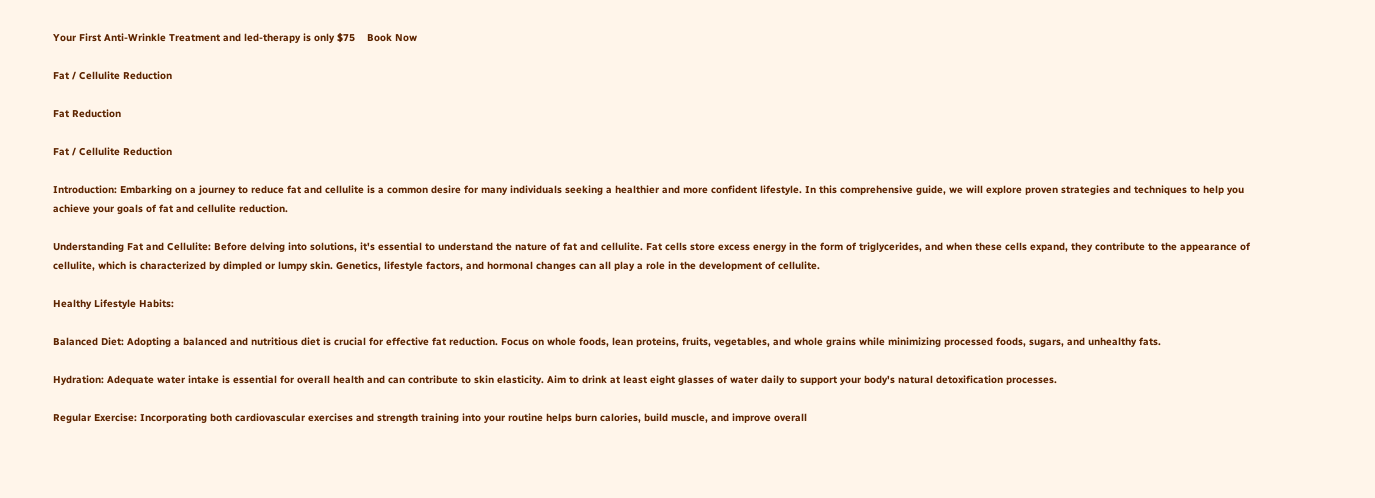Your First Anti-Wrinkle Treatment and led-therapy is only $75    Book Now

Fat / Cellulite Reduction

Fat Reduction

Fat / Cellulite Reduction

Introduction: Embarking on a journey to reduce fat and cellulite is a common desire for many individuals seeking a healthier and more confident lifestyle. In this comprehensive guide, we will explore proven strategies and techniques to help you achieve your goals of fat and cellulite reduction.

Understanding Fat and Cellulite: Before delving into solutions, it's essential to understand the nature of fat and cellulite. Fat cells store excess energy in the form of triglycerides, and when these cells expand, they contribute to the appearance of cellulite, which is characterized by dimpled or lumpy skin. Genetics, lifestyle factors, and hormonal changes can all play a role in the development of cellulite.

Healthy Lifestyle Habits:

Balanced Diet: Adopting a balanced and nutritious diet is crucial for effective fat reduction. Focus on whole foods, lean proteins, fruits, vegetables, and whole grains while minimizing processed foods, sugars, and unhealthy fats.

Hydration: Adequate water intake is essential for overall health and can contribute to skin elasticity. Aim to drink at least eight glasses of water daily to support your body's natural detoxification processes.

Regular Exercise: Incorporating both cardiovascular exercises and strength training into your routine helps burn calories, build muscle, and improve overall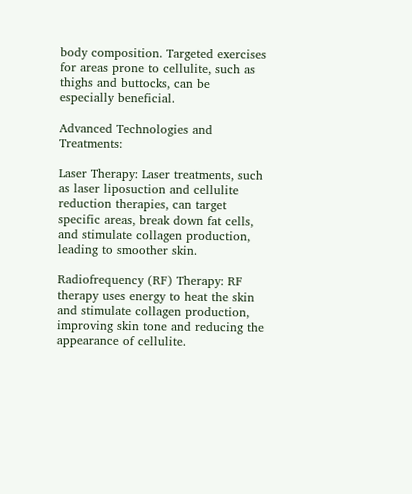body composition. Targeted exercises for areas prone to cellulite, such as thighs and buttocks, can be especially beneficial.

Advanced Technologies and Treatments:

Laser Therapy: Laser treatments, such as laser liposuction and cellulite reduction therapies, can target specific areas, break down fat cells, and stimulate collagen production, leading to smoother skin.

Radiofrequency (RF) Therapy: RF therapy uses energy to heat the skin and stimulate collagen production, improving skin tone and reducing the appearance of cellulite.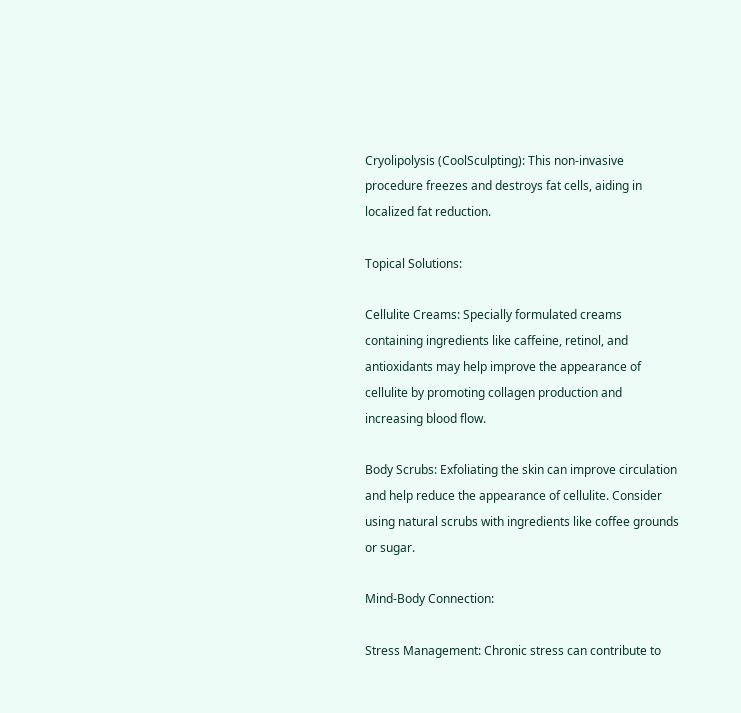Cryolipolysis (CoolSculpting): This non-invasive procedure freezes and destroys fat cells, aiding in localized fat reduction.

Topical Solutions:

Cellulite Creams: Specially formulated creams containing ingredients like caffeine, retinol, and antioxidants may help improve the appearance of cellulite by promoting collagen production and increasing blood flow.

Body Scrubs: Exfoliating the skin can improve circulation and help reduce the appearance of cellulite. Consider using natural scrubs with ingredients like coffee grounds or sugar.

Mind-Body Connection:

Stress Management: Chronic stress can contribute to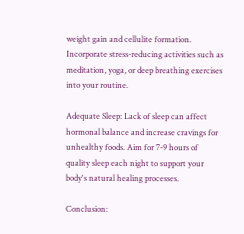weight gain and cellulite formation. Incorporate stress-reducing activities such as meditation, yoga, or deep breathing exercises into your routine.

Adequate Sleep: Lack of sleep can affect hormonal balance and increase cravings for unhealthy foods. Aim for 7-9 hours of quality sleep each night to support your body's natural healing processes.

Conclusion: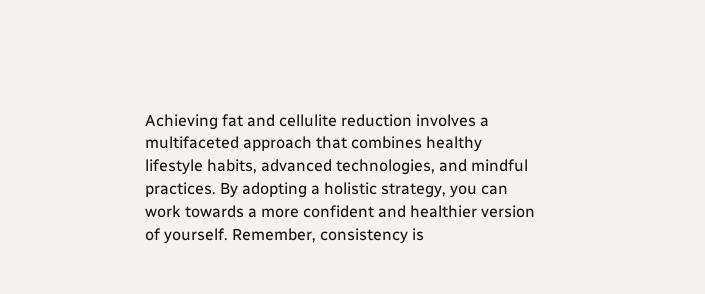Achieving fat and cellulite reduction involves a multifaceted approach that combines healthy lifestyle habits, advanced technologies, and mindful practices. By adopting a holistic strategy, you can work towards a more confident and healthier version of yourself. Remember, consistency is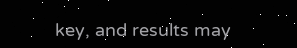key, and results may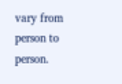vary from person to person.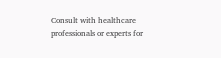Consult with healthcare professionals or experts for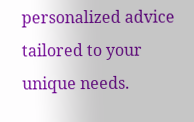personalized advice tailored to your unique needs.